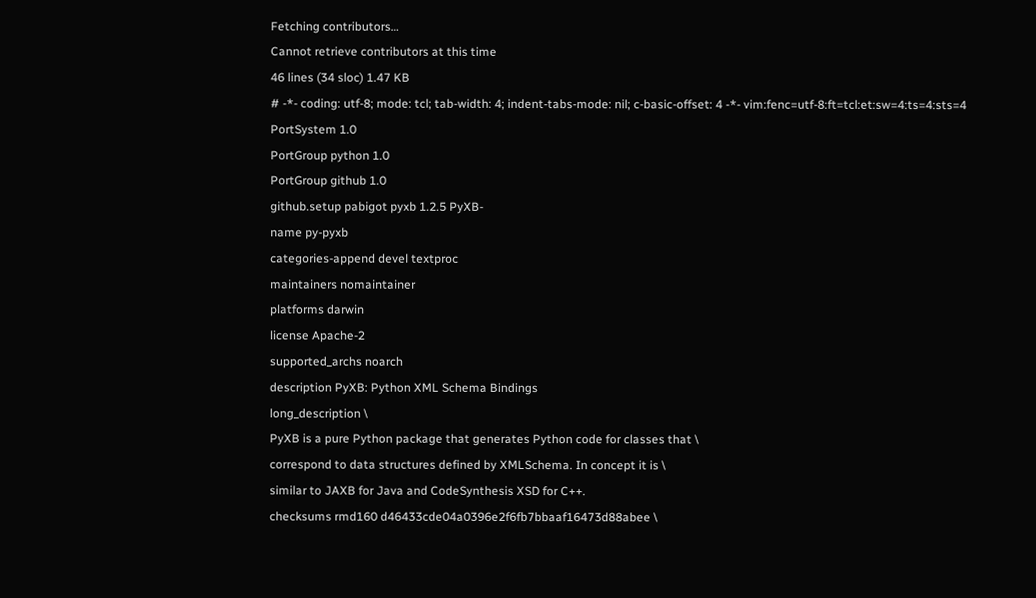Fetching contributors…
Cannot retrieve contributors at this time
46 lines (34 sloc) 1.47 KB
# -*- coding: utf-8; mode: tcl; tab-width: 4; indent-tabs-mode: nil; c-basic-offset: 4 -*- vim:fenc=utf-8:ft=tcl:et:sw=4:ts=4:sts=4
PortSystem 1.0
PortGroup python 1.0
PortGroup github 1.0
github.setup pabigot pyxb 1.2.5 PyXB-
name py-pyxb
categories-append devel textproc
maintainers nomaintainer
platforms darwin
license Apache-2
supported_archs noarch
description PyXB: Python XML Schema Bindings
long_description \
PyXB is a pure Python package that generates Python code for classes that \
correspond to data structures defined by XMLSchema. In concept it is \
similar to JAXB for Java and CodeSynthesis XSD for C++.
checksums rmd160 d46433cde04a0396e2f6fb7bbaaf16473d88abee \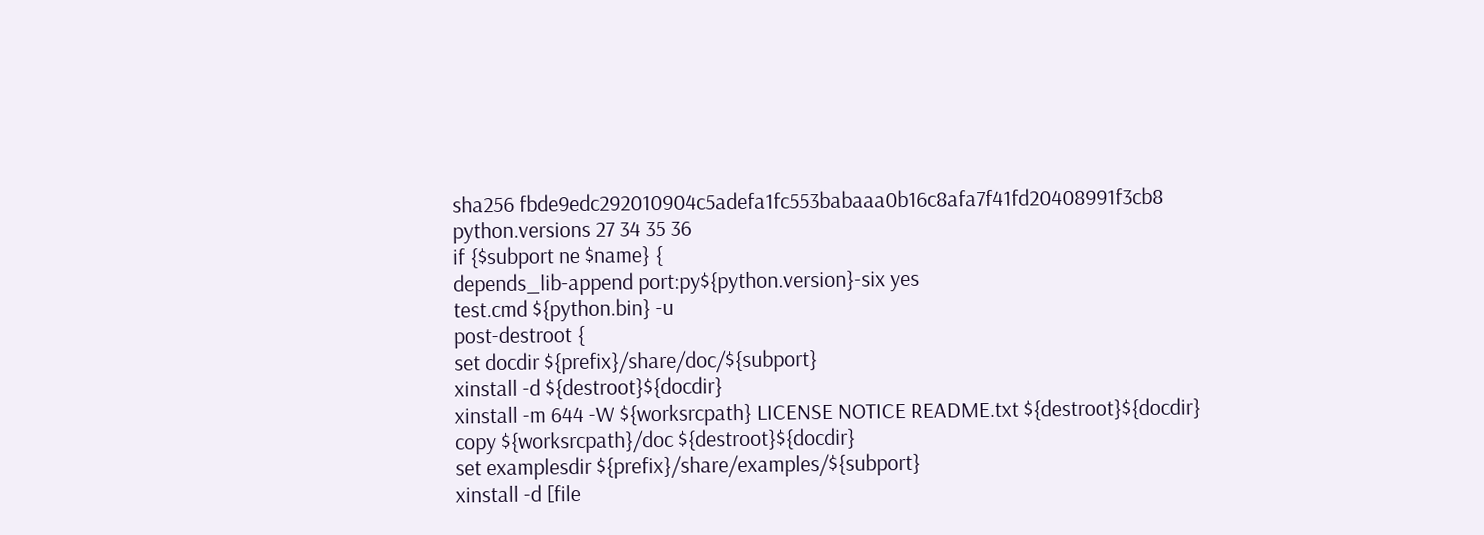sha256 fbde9edc292010904c5adefa1fc553babaaa0b16c8afa7f41fd20408991f3cb8
python.versions 27 34 35 36
if {$subport ne $name} {
depends_lib-append port:py${python.version}-six yes
test.cmd ${python.bin} -u
post-destroot {
set docdir ${prefix}/share/doc/${subport}
xinstall -d ${destroot}${docdir}
xinstall -m 644 -W ${worksrcpath} LICENSE NOTICE README.txt ${destroot}${docdir}
copy ${worksrcpath}/doc ${destroot}${docdir}
set examplesdir ${prefix}/share/examples/${subport}
xinstall -d [file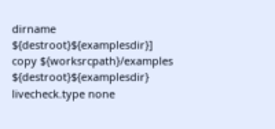dirname ${destroot}${examplesdir}]
copy ${worksrcpath}/examples ${destroot}${examplesdir}
livecheck.type none